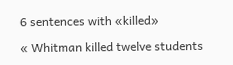6 sentences with «killed»

« Whitman killed twelve students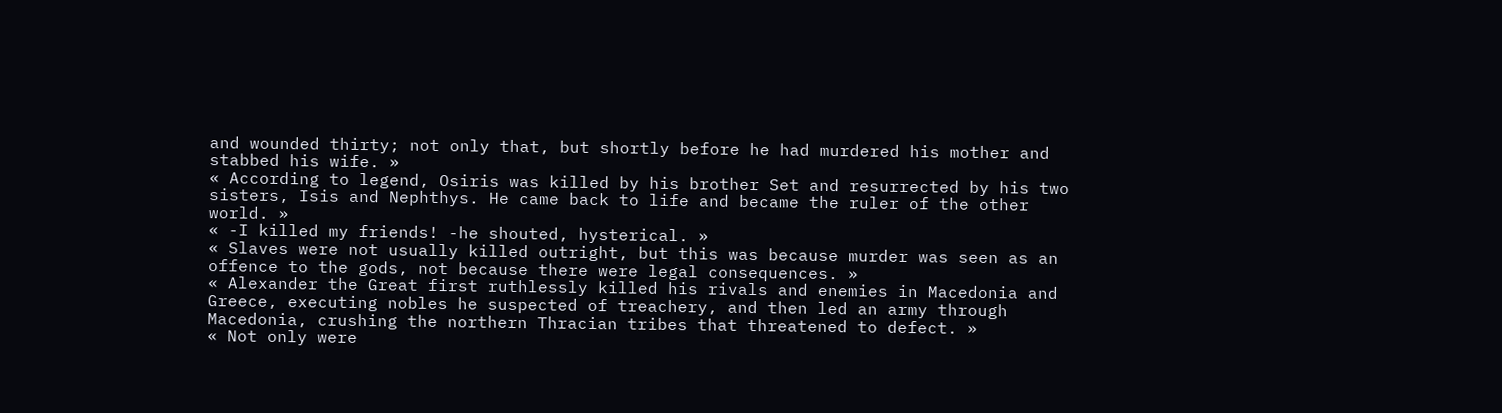and wounded thirty; not only that, but shortly before he had murdered his mother and stabbed his wife. »
« According to legend, Osiris was killed by his brother Set and resurrected by his two sisters, Isis and Nephthys. He came back to life and became the ruler of the other world. »
« -I killed my friends! -he shouted, hysterical. »
« Slaves were not usually killed outright, but this was because murder was seen as an offence to the gods, not because there were legal consequences. »
« Alexander the Great first ruthlessly killed his rivals and enemies in Macedonia and Greece, executing nobles he suspected of treachery, and then led an army through Macedonia, crushing the northern Thracian tribes that threatened to defect. »
« Not only were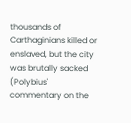thousands of Carthaginians killed or enslaved, but the city was brutally sacked (Polybius' commentary on the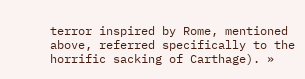terror inspired by Rome, mentioned above, referred specifically to the horrific sacking of Carthage). »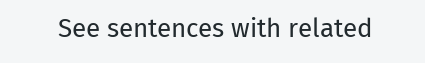See sentences with related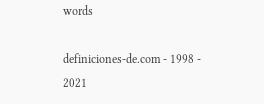words

definiciones-de.com - 1998 - 2021